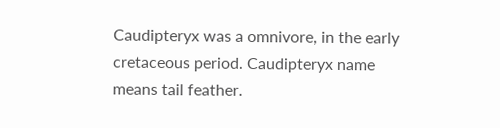Caudipteryx was a omnivore, in the early cretaceous period. Caudipteryx name means tail feather.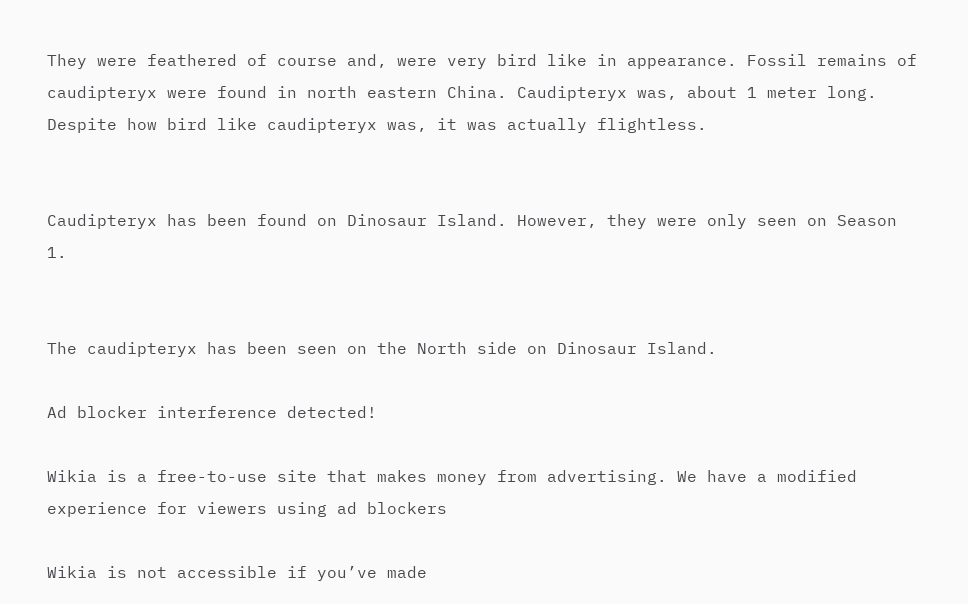They were feathered of course and, were very bird like in appearance. Fossil remains of caudipteryx were found in north eastern China. Caudipteryx was, about 1 meter long. Despite how bird like caudipteryx was, it was actually flightless.


Caudipteryx has been found on Dinosaur Island. However, they were only seen on Season 1.


The caudipteryx has been seen on the North side on Dinosaur Island.

Ad blocker interference detected!

Wikia is a free-to-use site that makes money from advertising. We have a modified experience for viewers using ad blockers

Wikia is not accessible if you’ve made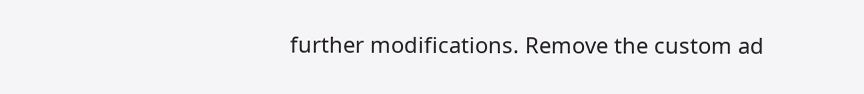further modifications. Remove the custom ad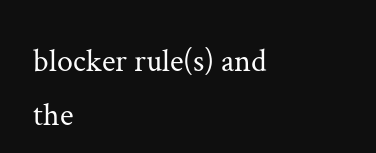blocker rule(s) and the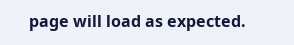page will load as expected.